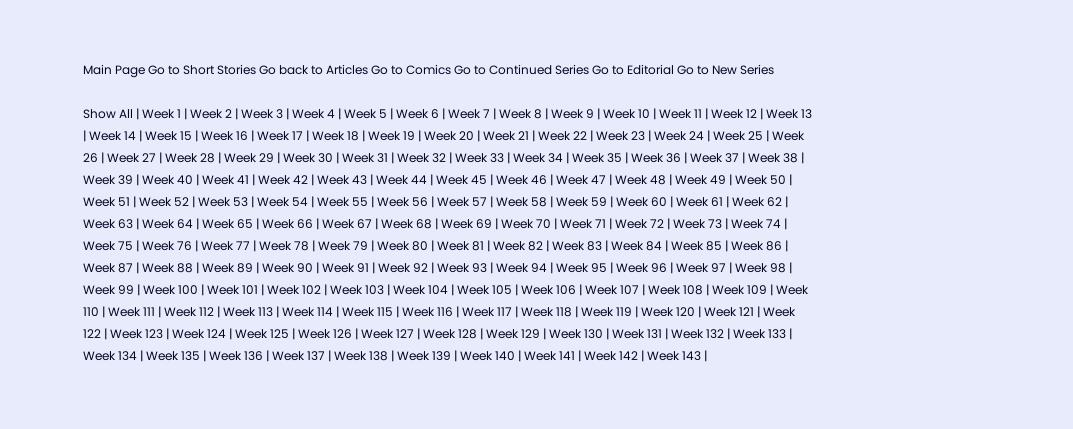Main Page Go to Short Stories Go back to Articles Go to Comics Go to Continued Series Go to Editorial Go to New Series

Show All | Week 1 | Week 2 | Week 3 | Week 4 | Week 5 | Week 6 | Week 7 | Week 8 | Week 9 | Week 10 | Week 11 | Week 12 | Week 13 | Week 14 | Week 15 | Week 16 | Week 17 | Week 18 | Week 19 | Week 20 | Week 21 | Week 22 | Week 23 | Week 24 | Week 25 | Week 26 | Week 27 | Week 28 | Week 29 | Week 30 | Week 31 | Week 32 | Week 33 | Week 34 | Week 35 | Week 36 | Week 37 | Week 38 | Week 39 | Week 40 | Week 41 | Week 42 | Week 43 | Week 44 | Week 45 | Week 46 | Week 47 | Week 48 | Week 49 | Week 50 | Week 51 | Week 52 | Week 53 | Week 54 | Week 55 | Week 56 | Week 57 | Week 58 | Week 59 | Week 60 | Week 61 | Week 62 | Week 63 | Week 64 | Week 65 | Week 66 | Week 67 | Week 68 | Week 69 | Week 70 | Week 71 | Week 72 | Week 73 | Week 74 | Week 75 | Week 76 | Week 77 | Week 78 | Week 79 | Week 80 | Week 81 | Week 82 | Week 83 | Week 84 | Week 85 | Week 86 | Week 87 | Week 88 | Week 89 | Week 90 | Week 91 | Week 92 | Week 93 | Week 94 | Week 95 | Week 96 | Week 97 | Week 98 | Week 99 | Week 100 | Week 101 | Week 102 | Week 103 | Week 104 | Week 105 | Week 106 | Week 107 | Week 108 | Week 109 | Week 110 | Week 111 | Week 112 | Week 113 | Week 114 | Week 115 | Week 116 | Week 117 | Week 118 | Week 119 | Week 120 | Week 121 | Week 122 | Week 123 | Week 124 | Week 125 | Week 126 | Week 127 | Week 128 | Week 129 | Week 130 | Week 131 | Week 132 | Week 133 | Week 134 | Week 135 | Week 136 | Week 137 | Week 138 | Week 139 | Week 140 | Week 141 | Week 142 | Week 143 |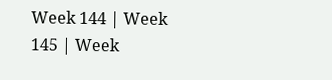Week 144 | Week 145 | Week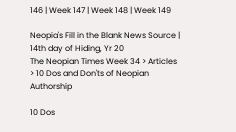146 | Week 147 | Week 148 | Week 149

Neopia's Fill in the Blank News Source | 14th day of Hiding, Yr 20
The Neopian Times Week 34 > Articles > 10 Dos and Don'ts of Neopian Authorship

10 Dos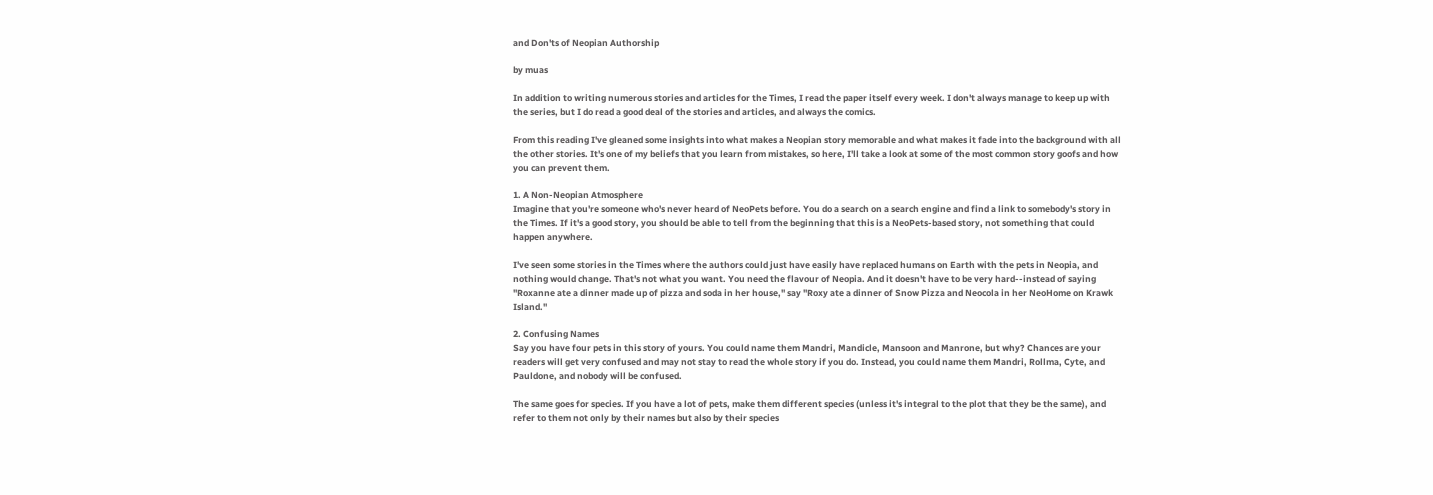and Don'ts of Neopian Authorship

by muas

In addition to writing numerous stories and articles for the Times, I read the paper itself every week. I don't always manage to keep up with the series, but I do read a good deal of the stories and articles, and always the comics.

From this reading I've gleaned some insights into what makes a Neopian story memorable and what makes it fade into the background with all the other stories. It's one of my beliefs that you learn from mistakes, so here, I'll take a look at some of the most common story goofs and how you can prevent them.

1. A Non-Neopian Atmosphere
Imagine that you're someone who's never heard of NeoPets before. You do a search on a search engine and find a link to somebody's story in the Times. If it's a good story, you should be able to tell from the beginning that this is a NeoPets-based story, not something that could happen anywhere.

I've seen some stories in the Times where the authors could just have easily have replaced humans on Earth with the pets in Neopia, and nothing would change. That's not what you want. You need the flavour of Neopia. And it doesn't have to be very hard--instead of saying "Roxanne ate a dinner made up of pizza and soda in her house," say "Roxy ate a dinner of Snow Pizza and Neocola in her NeoHome on Krawk Island."

2. Confusing Names
Say you have four pets in this story of yours. You could name them Mandri, Mandicle, Mansoon and Manrone, but why? Chances are your readers will get very confused and may not stay to read the whole story if you do. Instead, you could name them Mandri, Rollma, Cyte, and Pauldone, and nobody will be confused.

The same goes for species. If you have a lot of pets, make them different species (unless it's integral to the plot that they be the same), and refer to them not only by their names but also by their species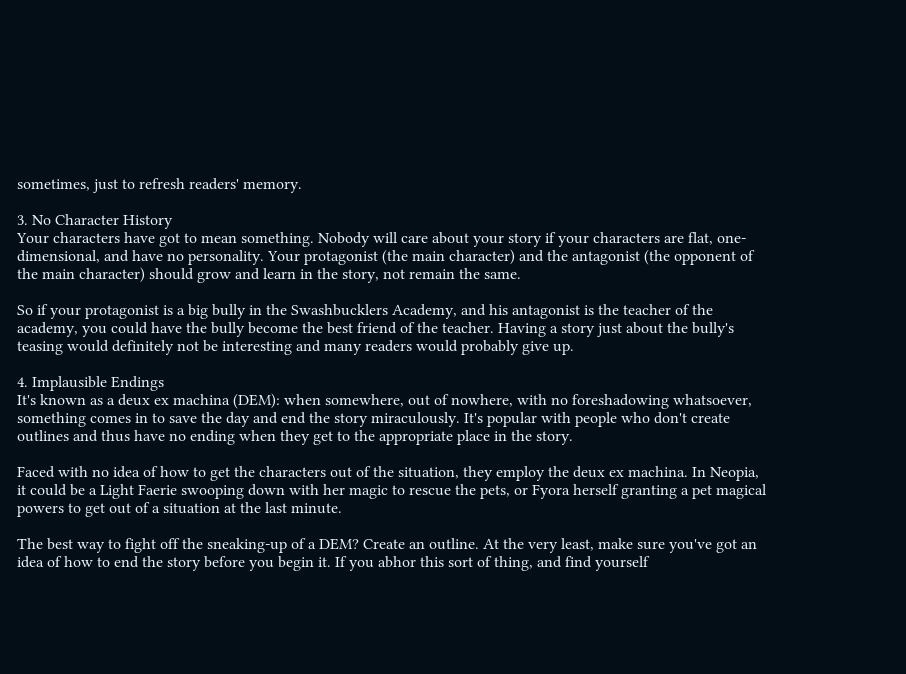sometimes, just to refresh readers' memory.

3. No Character History
Your characters have got to mean something. Nobody will care about your story if your characters are flat, one-dimensional, and have no personality. Your protagonist (the main character) and the antagonist (the opponent of the main character) should grow and learn in the story, not remain the same.

So if your protagonist is a big bully in the Swashbucklers Academy, and his antagonist is the teacher of the academy, you could have the bully become the best friend of the teacher. Having a story just about the bully's teasing would definitely not be interesting and many readers would probably give up.

4. Implausible Endings
It's known as a deux ex machina (DEM): when somewhere, out of nowhere, with no foreshadowing whatsoever, something comes in to save the day and end the story miraculously. It's popular with people who don't create outlines and thus have no ending when they get to the appropriate place in the story.

Faced with no idea of how to get the characters out of the situation, they employ the deux ex machina. In Neopia, it could be a Light Faerie swooping down with her magic to rescue the pets, or Fyora herself granting a pet magical powers to get out of a situation at the last minute.

The best way to fight off the sneaking-up of a DEM? Create an outline. At the very least, make sure you've got an idea of how to end the story before you begin it. If you abhor this sort of thing, and find yourself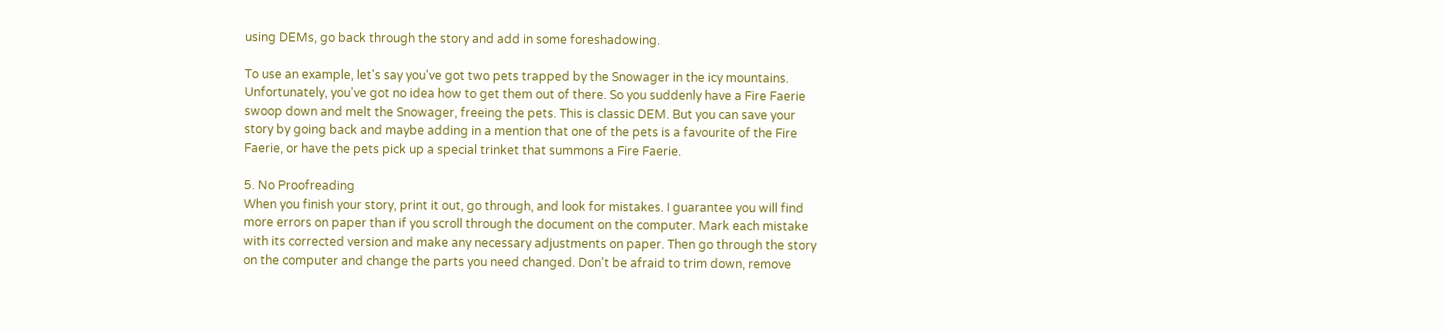using DEMs, go back through the story and add in some foreshadowing.

To use an example, let's say you've got two pets trapped by the Snowager in the icy mountains. Unfortunately, you've got no idea how to get them out of there. So you suddenly have a Fire Faerie swoop down and melt the Snowager, freeing the pets. This is classic DEM. But you can save your story by going back and maybe adding in a mention that one of the pets is a favourite of the Fire Faerie, or have the pets pick up a special trinket that summons a Fire Faerie.

5. No Proofreading
When you finish your story, print it out, go through, and look for mistakes. I guarantee you will find more errors on paper than if you scroll through the document on the computer. Mark each mistake with its corrected version and make any necessary adjustments on paper. Then go through the story on the computer and change the parts you need changed. Don't be afraid to trim down, remove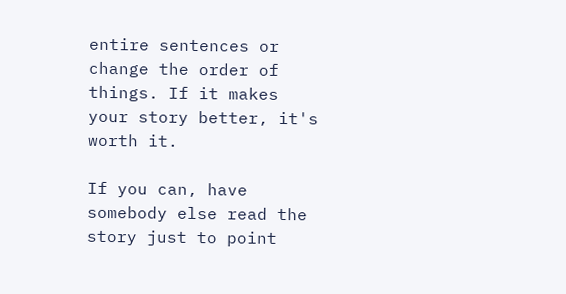entire sentences or change the order of things. If it makes your story better, it's worth it.

If you can, have somebody else read the story just to point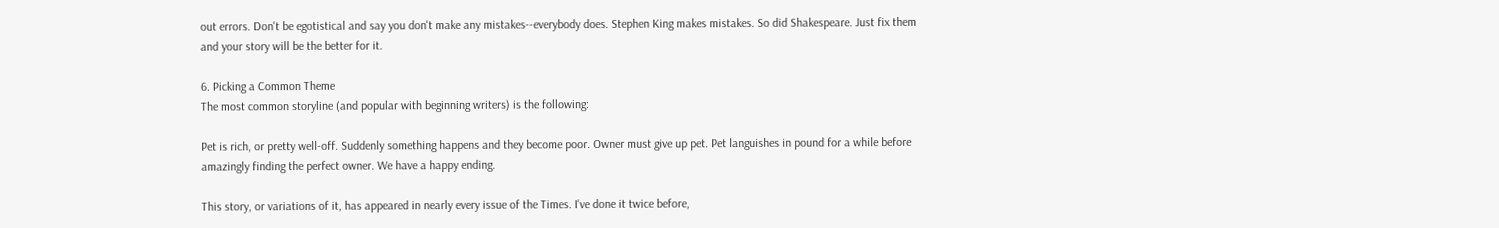out errors. Don't be egotistical and say you don't make any mistakes--everybody does. Stephen King makes mistakes. So did Shakespeare. Just fix them and your story will be the better for it.

6. Picking a Common Theme
The most common storyline (and popular with beginning writers) is the following:

Pet is rich, or pretty well-off. Suddenly something happens and they become poor. Owner must give up pet. Pet languishes in pound for a while before amazingly finding the perfect owner. We have a happy ending.

This story, or variations of it, has appeared in nearly every issue of the Times. I've done it twice before,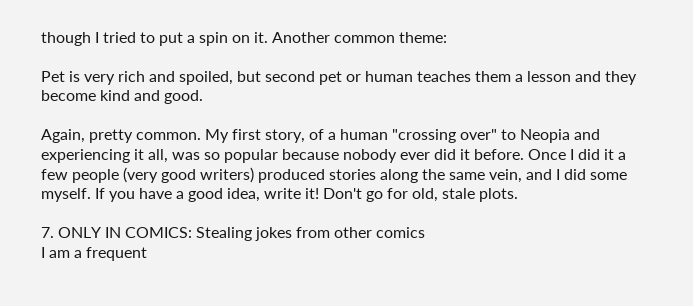though I tried to put a spin on it. Another common theme:

Pet is very rich and spoiled, but second pet or human teaches them a lesson and they become kind and good.

Again, pretty common. My first story, of a human "crossing over" to Neopia and experiencing it all, was so popular because nobody ever did it before. Once I did it a few people (very good writers) produced stories along the same vein, and I did some myself. If you have a good idea, write it! Don't go for old, stale plots.

7. ONLY IN COMICS: Stealing jokes from other comics
I am a frequent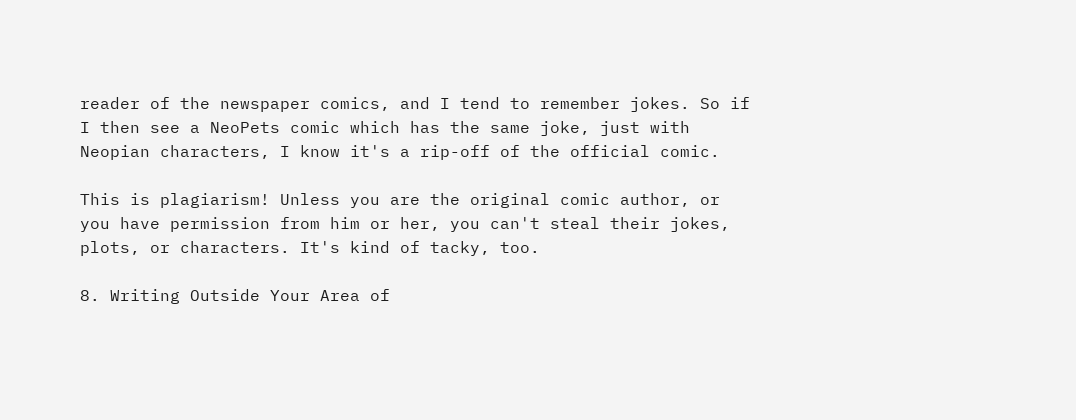reader of the newspaper comics, and I tend to remember jokes. So if I then see a NeoPets comic which has the same joke, just with Neopian characters, I know it's a rip-off of the official comic.

This is plagiarism! Unless you are the original comic author, or you have permission from him or her, you can't steal their jokes, plots, or characters. It's kind of tacky, too.

8. Writing Outside Your Area of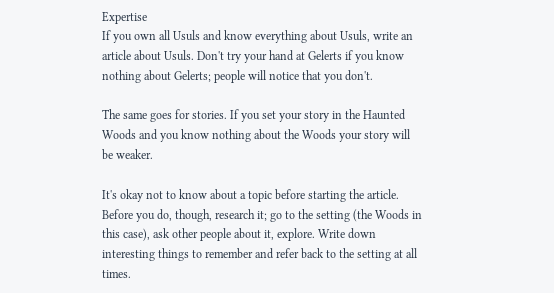Expertise
If you own all Usuls and know everything about Usuls, write an article about Usuls. Don't try your hand at Gelerts if you know nothing about Gelerts; people will notice that you don't.

The same goes for stories. If you set your story in the Haunted Woods and you know nothing about the Woods your story will be weaker.

It's okay not to know about a topic before starting the article. Before you do, though, research it; go to the setting (the Woods in this case), ask other people about it, explore. Write down interesting things to remember and refer back to the setting at all times.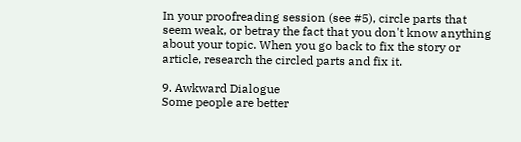In your proofreading session (see #5), circle parts that seem weak, or betray the fact that you don't know anything about your topic. When you go back to fix the story or article, research the circled parts and fix it.

9. Awkward Dialogue
Some people are better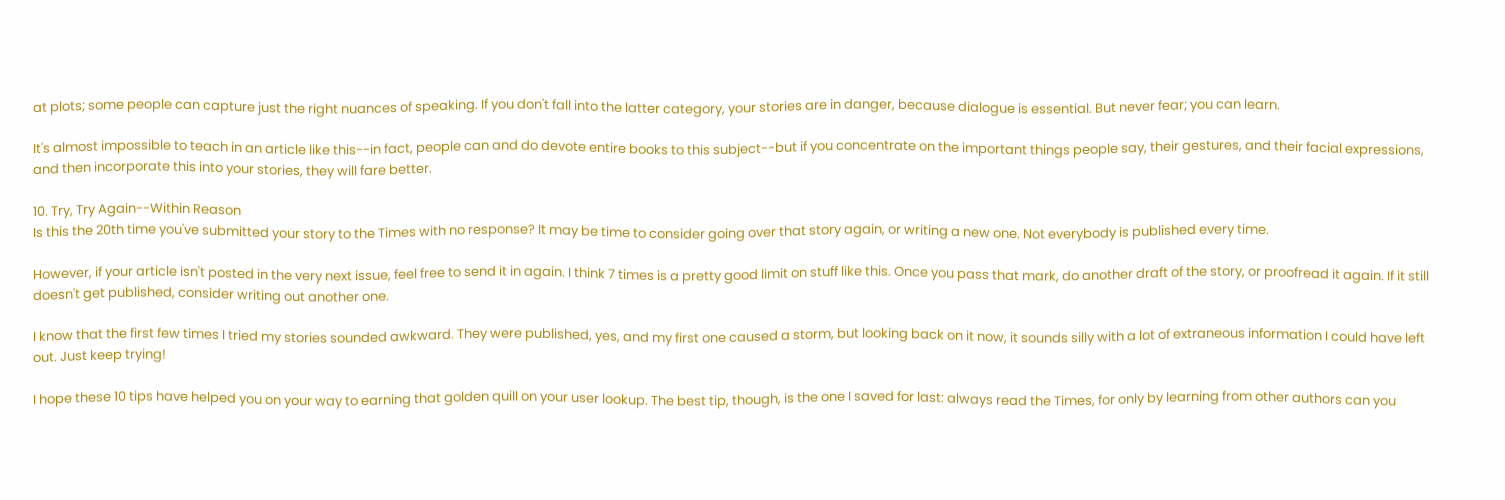at plots; some people can capture just the right nuances of speaking. If you don't fall into the latter category, your stories are in danger, because dialogue is essential. But never fear; you can learn.

It's almost impossible to teach in an article like this--in fact, people can and do devote entire books to this subject--but if you concentrate on the important things people say, their gestures, and their facial expressions, and then incorporate this into your stories, they will fare better.

10. Try, Try Again--Within Reason
Is this the 20th time you've submitted your story to the Times with no response? It may be time to consider going over that story again, or writing a new one. Not everybody is published every time.

However, if your article isn't posted in the very next issue, feel free to send it in again. I think 7 times is a pretty good limit on stuff like this. Once you pass that mark, do another draft of the story, or proofread it again. If it still doesn't get published, consider writing out another one.

I know that the first few times I tried my stories sounded awkward. They were published, yes, and my first one caused a storm, but looking back on it now, it sounds silly with a lot of extraneous information I could have left out. Just keep trying!

I hope these 10 tips have helped you on your way to earning that golden quill on your user lookup. The best tip, though, is the one I saved for last: always read the Times, for only by learning from other authors can you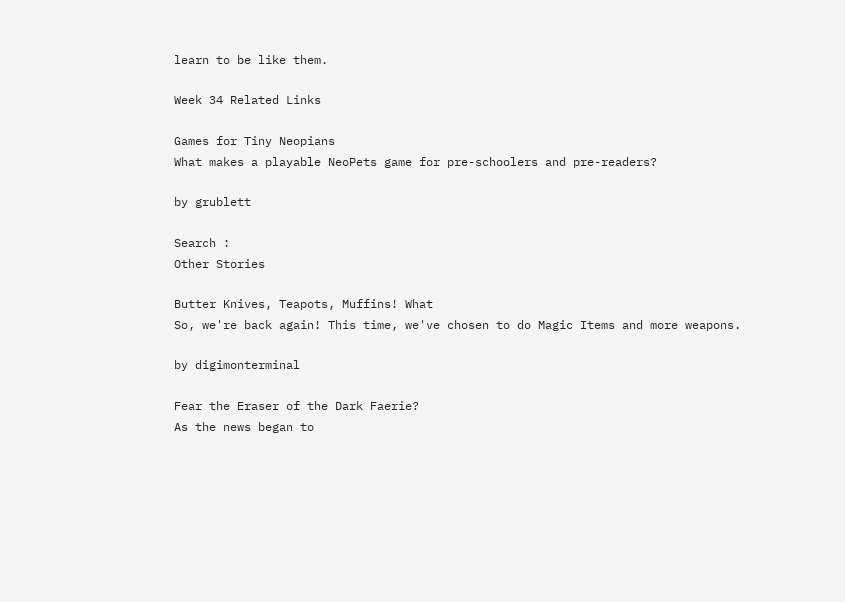learn to be like them.

Week 34 Related Links

Games for Tiny Neopians
What makes a playable NeoPets game for pre-schoolers and pre-readers?

by grublett

Search :
Other Stories

Butter Knives, Teapots, Muffins! What
So, we're back again! This time, we've chosen to do Magic Items and more weapons.

by digimonterminal

Fear the Eraser of the Dark Faerie?
As the news began to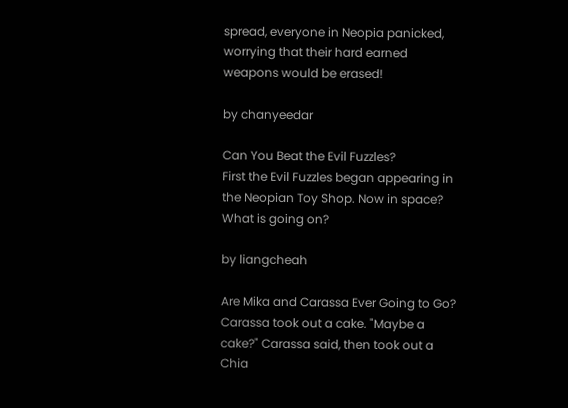spread, everyone in Neopia panicked, worrying that their hard earned weapons would be erased!

by chanyeedar

Can You Beat the Evil Fuzzles?
First the Evil Fuzzles began appearing in the Neopian Toy Shop. Now in space? What is going on?

by liangcheah

Are Mika and Carassa Ever Going to Go?
Carassa took out a cake. "Maybe a cake?" Carassa said, then took out a Chia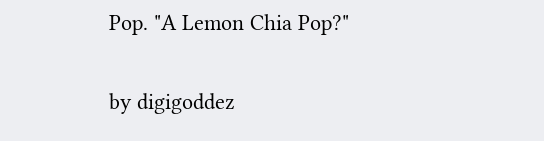Pop. "A Lemon Chia Pop?"

by digigoddez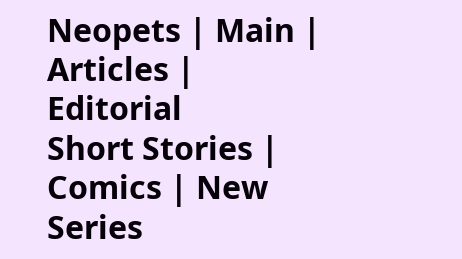Neopets | Main | Articles | Editorial
Short Stories | Comics | New Series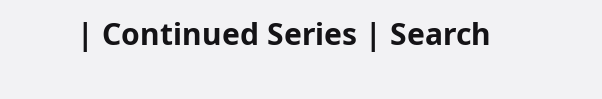| Continued Series | Search